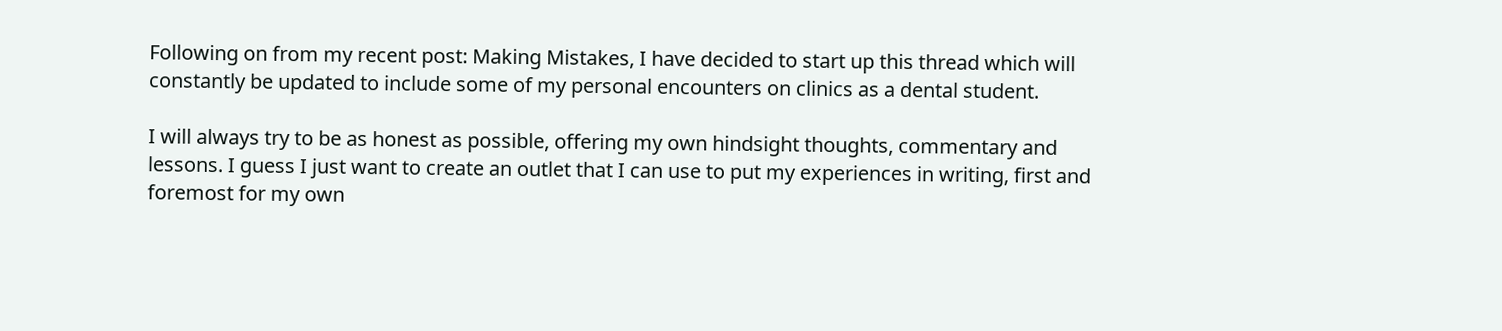Following on from my recent post: Making Mistakes, I have decided to start up this thread which will constantly be updated to include some of my personal encounters on clinics as a dental student.

I will always try to be as honest as possible, offering my own hindsight thoughts, commentary and lessons. I guess I just want to create an outlet that I can use to put my experiences in writing, first and foremost for my own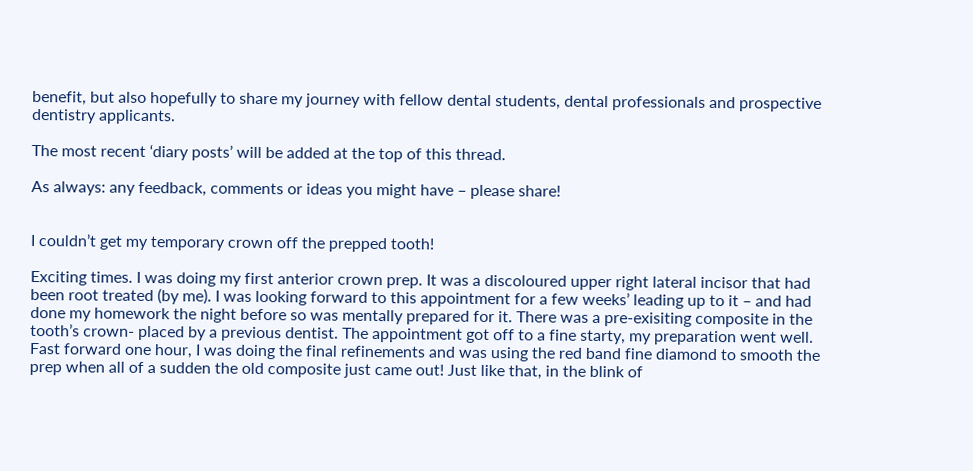benefit, but also hopefully to share my journey with fellow dental students, dental professionals and prospective dentistry applicants.

The most recent ‘diary posts’ will be added at the top of this thread.

As always: any feedback, comments or ideas you might have – please share!


I couldn’t get my temporary crown off the prepped tooth!

Exciting times. I was doing my first anterior crown prep. It was a discoloured upper right lateral incisor that had been root treated (by me). I was looking forward to this appointment for a few weeks’ leading up to it – and had done my homework the night before so was mentally prepared for it. There was a pre-exisiting composite in the tooth’s crown- placed by a previous dentist. The appointment got off to a fine starty, my preparation went well. Fast forward one hour, I was doing the final refinements and was using the red band fine diamond to smooth the prep when all of a sudden the old composite just came out! Just like that, in the blink of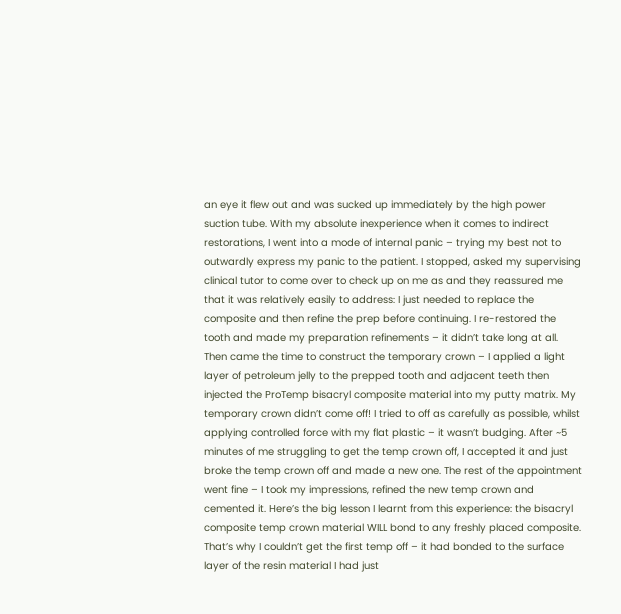an eye it flew out and was sucked up immediately by the high power suction tube. With my absolute inexperience when it comes to indirect restorations, I went into a mode of internal panic – trying my best not to outwardly express my panic to the patient. I stopped, asked my supervising clinical tutor to come over to check up on me as and they reassured me that it was relatively easily to address: I just needed to replace the composite and then refine the prep before continuing. I re-restored the tooth and made my preparation refinements – it didn’t take long at all. Then came the time to construct the temporary crown – I applied a light layer of petroleum jelly to the prepped tooth and adjacent teeth then injected the ProTemp bisacryl composite material into my putty matrix. My temporary crown didn’t come off! I tried to off as carefully as possible, whilst applying controlled force with my flat plastic – it wasn’t budging. After ~5 minutes of me struggling to get the temp crown off, I accepted it and just broke the temp crown off and made a new one. The rest of the appointment went fine – I took my impressions, refined the new temp crown and cemented it. Here’s the big lesson I learnt from this experience: the bisacryl composite temp crown material WILL bond to any freshly placed composite. That’s why I couldn’t get the first temp off – it had bonded to the surface layer of the resin material I had just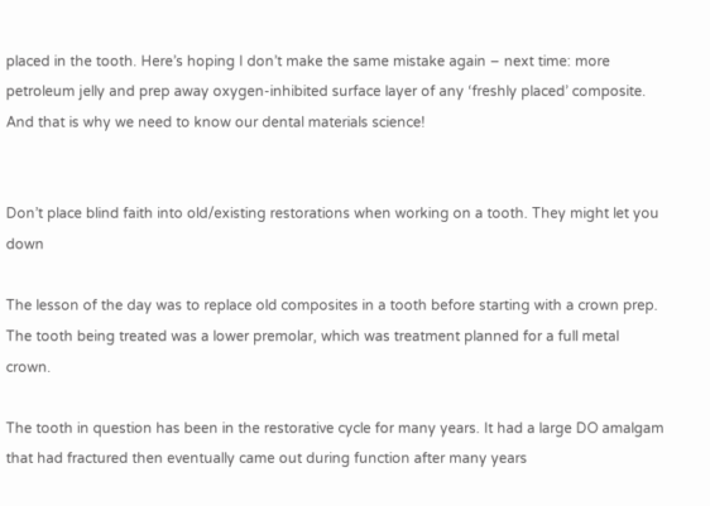placed in the tooth. Here’s hoping I don’t make the same mistake again – next time: more petroleum jelly and prep away oxygen-inhibited surface layer of any ‘freshly placed’ composite. And that is why we need to know our dental materials science!


Don’t place blind faith into old/existing restorations when working on a tooth. They might let you down

The lesson of the day was to replace old composites in a tooth before starting with a crown prep. The tooth being treated was a lower premolar, which was treatment planned for a full metal crown.

The tooth in question has been in the restorative cycle for many years. It had a large DO amalgam that had fractured then eventually came out during function after many years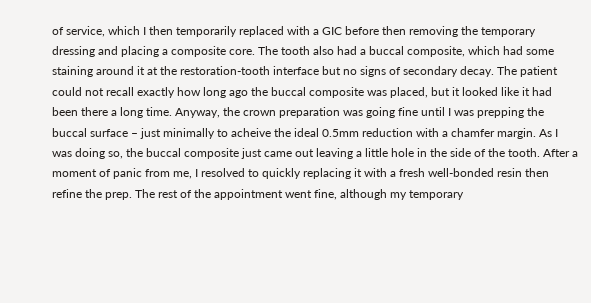of service, which I then temporarily replaced with a GIC before then removing the temporary dressing and placing a composite core. The tooth also had a buccal composite, which had some staining around it at the restoration-tooth interface but no signs of secondary decay. The patient could not recall exactly how long ago the buccal composite was placed, but it looked like it had been there a long time. Anyway, the crown preparation was going fine until I was prepping the buccal surface – just minimally to acheive the ideal 0.5mm reduction with a chamfer margin. As I was doing so, the buccal composite just came out leaving a little hole in the side of the tooth. After a moment of panic from me, I resolved to quickly replacing it with a fresh well-bonded resin then refine the prep. The rest of the appointment went fine, although my temporary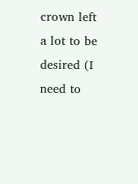crown left a lot to be desired (I need to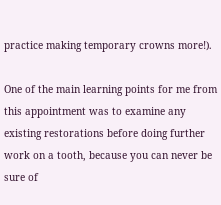practice making temporary crowns more!).

One of the main learning points for me from this appointment was to examine any existing restorations before doing further work on a tooth, because you can never be sure of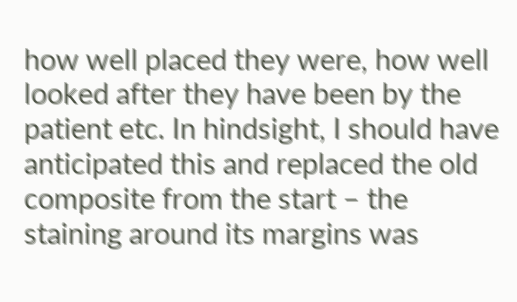how well placed they were, how well looked after they have been by the patient etc. In hindsight, I should have anticipated this and replaced the old composite from the start – the staining around its margins was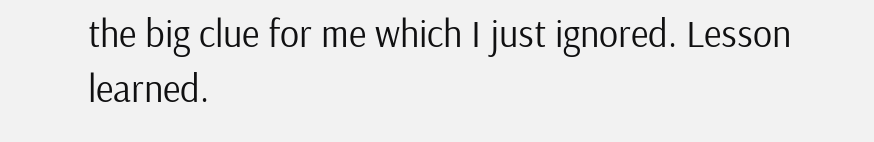the big clue for me which I just ignored. Lesson learned.